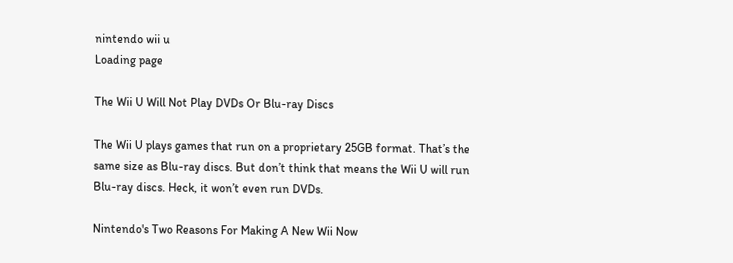nintendo wii u
Loading page

The Wii U Will Not Play DVDs Or Blu-ray Discs

The Wii U plays games that run on a proprietary 25GB format. That’s the same size as Blu-ray discs. But don’t think that means the Wii U will run Blu-ray discs. Heck, it won’t even run DVDs.

Nintendo's Two Reasons For Making A New Wii Now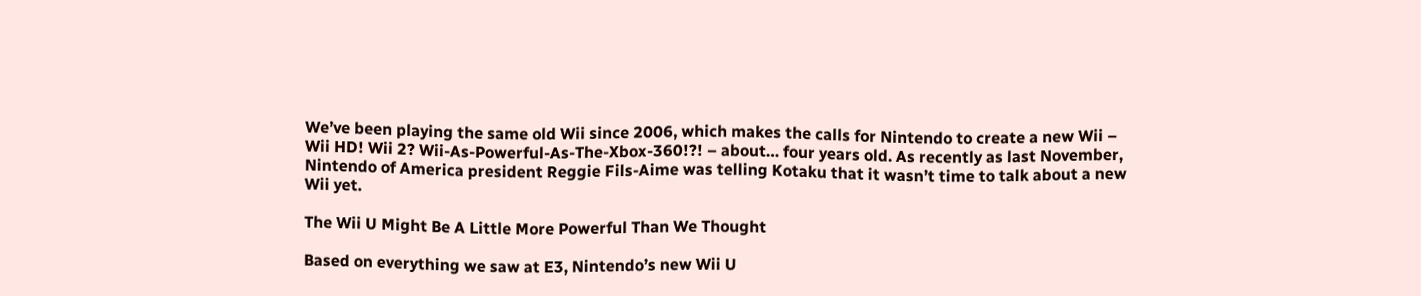We’ve been playing the same old Wii since 2006, which makes the calls for Nintendo to create a new Wii – Wii HD! Wii 2? Wii-As-Powerful-As-The-Xbox-360!?! – about… four years old. As recently as last November, Nintendo of America president Reggie Fils-Aime was telling Kotaku that it wasn’t time to talk about a new Wii yet.

The Wii U Might Be A Little More Powerful Than We Thought

Based on everything we saw at E3, Nintendo’s new Wii U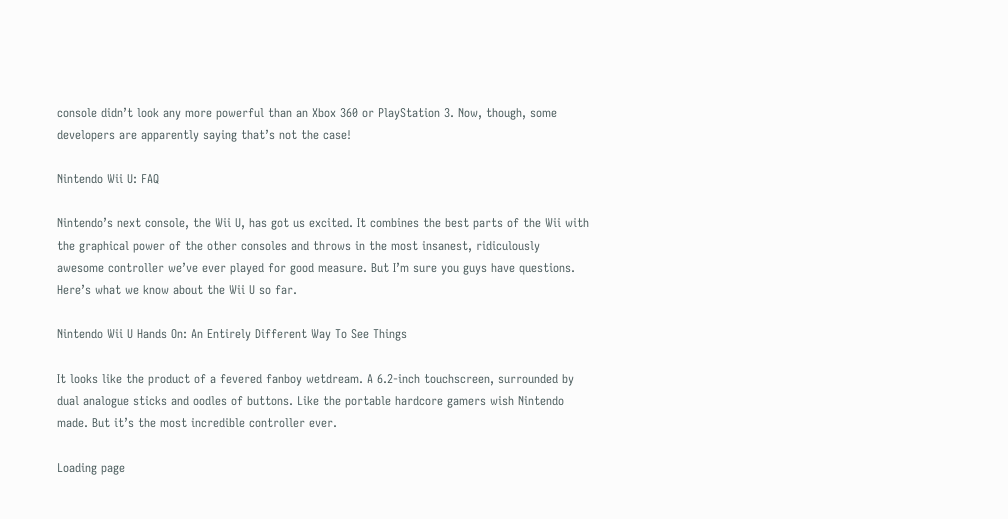console didn’t look any more powerful than an Xbox 360 or PlayStation 3. Now, though, some developers are apparently saying that’s not the case!

Nintendo Wii U: FAQ

Nintendo’s next console, the Wii U, has got us excited. It combines the best parts of the Wii with the graphical power of the other consoles and throws in the most insanest, ridiculously awesome controller we’ve ever played for good measure. But I’m sure you guys have questions. Here’s what we know about the Wii U so far.

Nintendo Wii U Hands On: An Entirely Different Way To See Things

It looks like the product of a fevered fanboy wetdream. A 6.2-inch touchscreen, surrounded by dual analogue sticks and oodles of buttons. Like the portable hardcore gamers wish Nintendo made. But it’s the most incredible controller ever.

Loading page